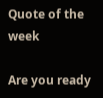Quote of the week

Are you ready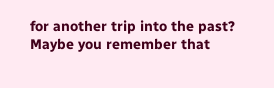for another trip into the past?
Maybe you remember that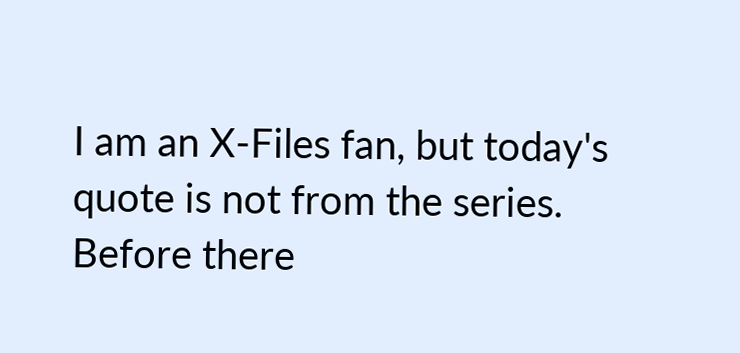I am an X-Files fan, but today's quote is not from the series. Before there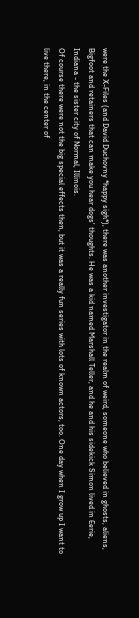were the X-Files (and David Duchovny *happy sigh*), there was another investigator in the realm of weird, someone who believed in ghosts, aliens, Bigfoot and retainers that can make you hear dogs' thoughts. He was a kid named Marshall Teller, and he and his sidekick Simon lived in Eerie, Indiana - the sister city of Normal, Illinois.
Of course there were not the big special effects then, but it was a really fun series with lots of known actors, too. One day when I grow up I want to live there, in the center of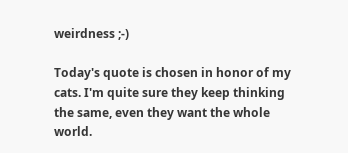weirdness ;-)

Today's quote is chosen in honor of my cats. I'm quite sure they keep thinking the same, even they want the whole world.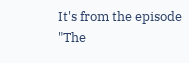It's from the episode "The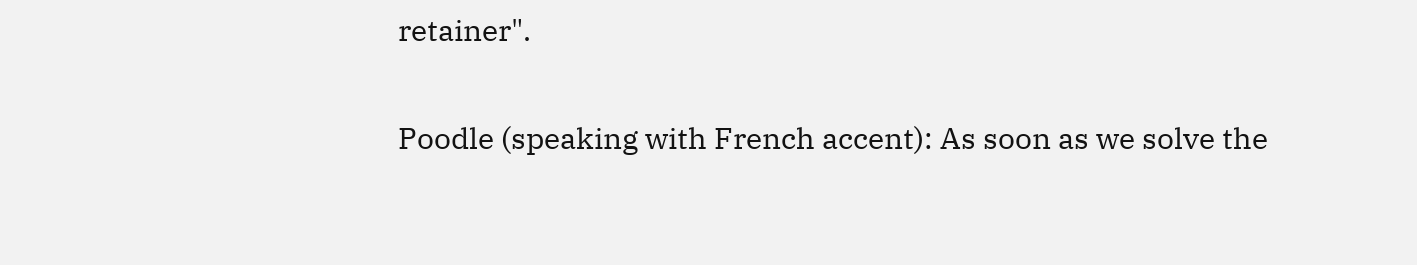retainer".

Poodle (speaking with French accent): As soon as we solve the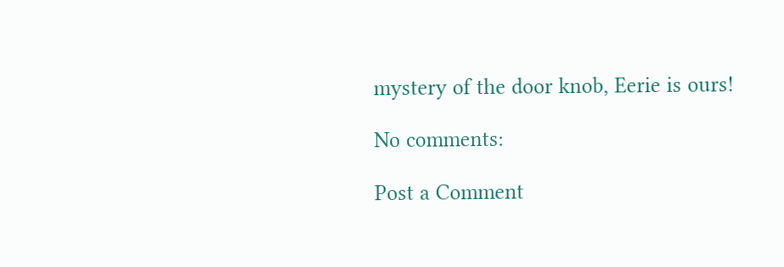mystery of the door knob, Eerie is ours!

No comments:

Post a Comment